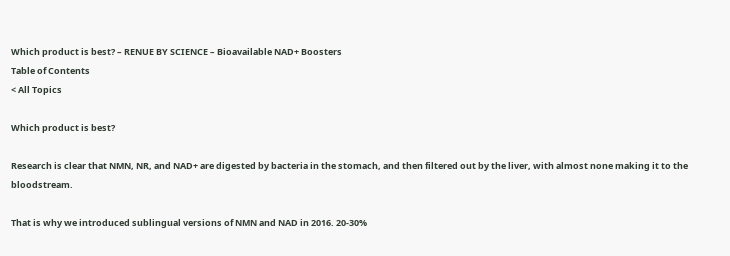Which product is best? – RENUE BY SCIENCE – Bioavailable NAD+ Boosters
Table of Contents
< All Topics

Which product is best?

Research is clear that NMN, NR, and NAD+ are digested by bacteria in the stomach, and then filtered out by the liver, with almost none making it to the bloodstream.

That is why we introduced sublingual versions of NMN and NAD in 2016. 20-30%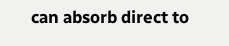can absorb direct to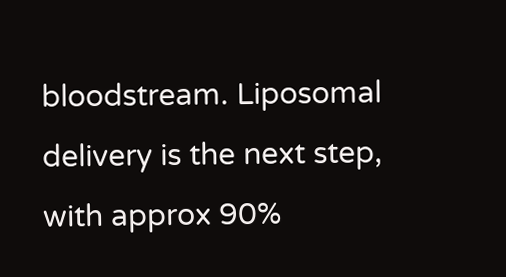bloodstream. Liposomal delivery is the next step, with approx 90%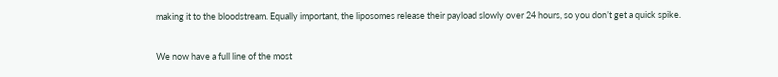making it to the bloodstream. Equally important, the liposomes release their payload slowly over 24 hours, so you don’t get a quick spike.

We now have a full line of the most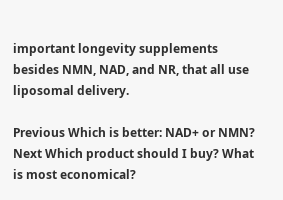important longevity supplements besides NMN, NAD, and NR, that all use liposomal delivery.

Previous Which is better: NAD+ or NMN?
Next Which product should I buy? What is most economical?